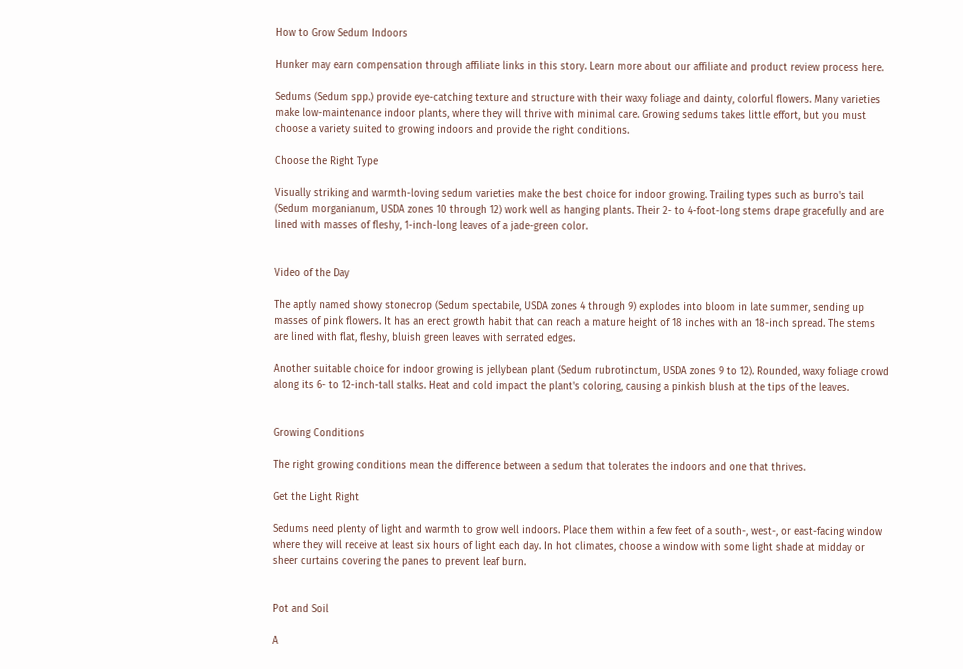How to Grow Sedum Indoors

Hunker may earn compensation through affiliate links in this story. Learn more about our affiliate and product review process here.

Sedums (Sedum spp.) provide eye-catching texture and structure with their waxy foliage and dainty, colorful flowers. Many varieties make low-maintenance indoor plants, where they will thrive with minimal care. Growing sedums takes little effort, but you must choose a variety suited to growing indoors and provide the right conditions.

Choose the Right Type

Visually striking and warmth-loving sedum varieties make the best choice for indoor growing. Trailing types such as burro's tail (Sedum morganianum, USDA zones 10 through 12) work well as hanging plants. Their 2- to 4-foot-long stems drape gracefully and are lined with masses of fleshy, 1-inch-long leaves of a jade-green color.


Video of the Day

The aptly named showy stonecrop (Sedum spectabile, USDA zones 4 through 9) explodes into bloom in late summer, sending up masses of pink flowers. It has an erect growth habit that can reach a mature height of 18 inches with an 18-inch spread. The stems are lined with flat, fleshy, bluish green leaves with serrated edges.

Another suitable choice for indoor growing is jellybean plant (Sedum rubrotinctum, USDA zones 9 to 12). Rounded, waxy foliage crowd along its 6- to 12-inch-tall stalks. Heat and cold impact the plant's coloring, causing a pinkish blush at the tips of the leaves.


Growing Conditions

The right growing conditions mean the difference between a sedum that tolerates the indoors and one that thrives.

Get the Light Right

Sedums need plenty of light and warmth to grow well indoors. Place them within a few feet of a south-, west-, or east-facing window where they will receive at least six hours of light each day. In hot climates, choose a window with some light shade at midday or sheer curtains covering the panes to prevent leaf burn.


Pot and Soil

A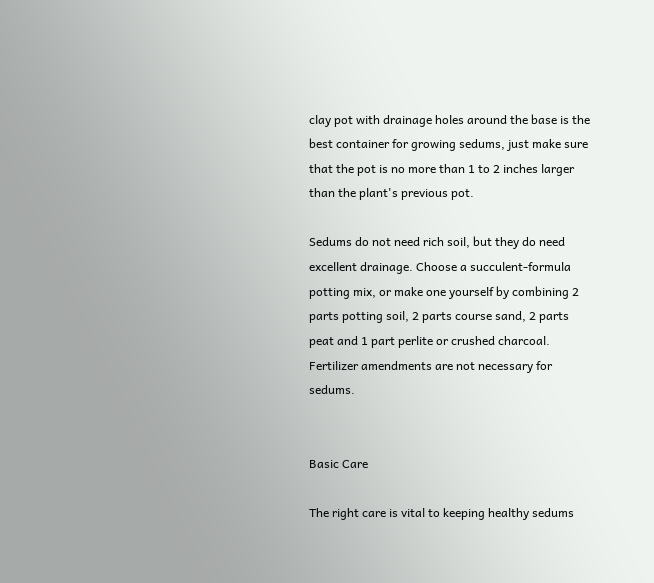clay pot with drainage holes around the base is the best container for growing sedums, just make sure that the pot is no more than 1 to 2 inches larger than the plant's previous pot.

Sedums do not need rich soil, but they do need excellent drainage. Choose a succulent-formula potting mix, or make one yourself by combining 2 parts potting soil, 2 parts course sand, 2 parts peat and 1 part perlite or crushed charcoal. Fertilizer amendments are not necessary for sedums.


Basic Care

The right care is vital to keeping healthy sedums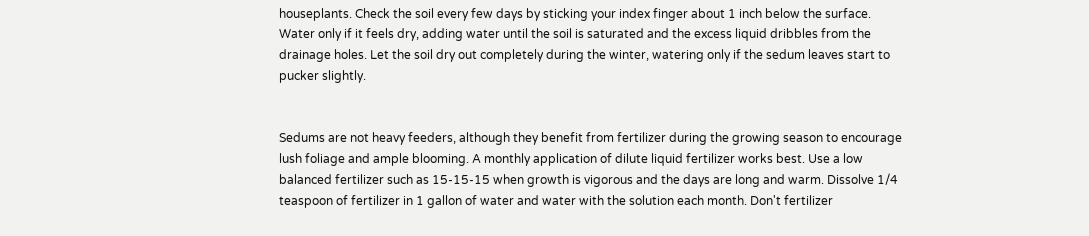houseplants. Check the soil every few days by sticking your index finger about 1 inch below the surface. Water only if it feels dry, adding water until the soil is saturated and the excess liquid dribbles from the drainage holes. Let the soil dry out completely during the winter, watering only if the sedum leaves start to pucker slightly.


Sedums are not heavy feeders, although they benefit from fertilizer during the growing season to encourage lush foliage and ample blooming. A monthly application of dilute liquid fertilizer works best. Use a low balanced fertilizer such as 15-15-15 when growth is vigorous and the days are long and warm. Dissolve 1/4 teaspoon of fertilizer in 1 gallon of water and water with the solution each month. Don't fertilizer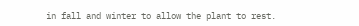in fall and winter to allow the plant to rest.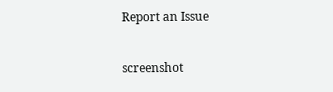Report an Issue

screenshot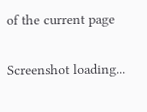of the current page

Screenshot loading...